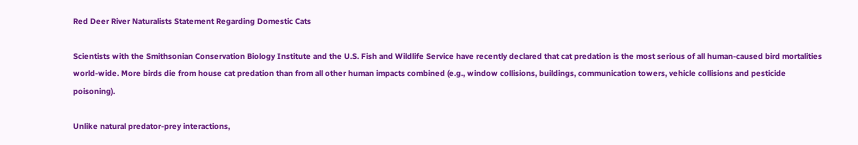Red Deer River Naturalists Statement Regarding Domestic Cats

Scientists with the Smithsonian Conservation Biology Institute and the U.S. Fish and Wildlife Service have recently declared that cat predation is the most serious of all human-caused bird mortalities world-wide. More birds die from house cat predation than from all other human impacts combined (e.g., window collisions, buildings, communication towers, vehicle collisions and pesticide poisoning).

Unlike natural predator-prey interactions,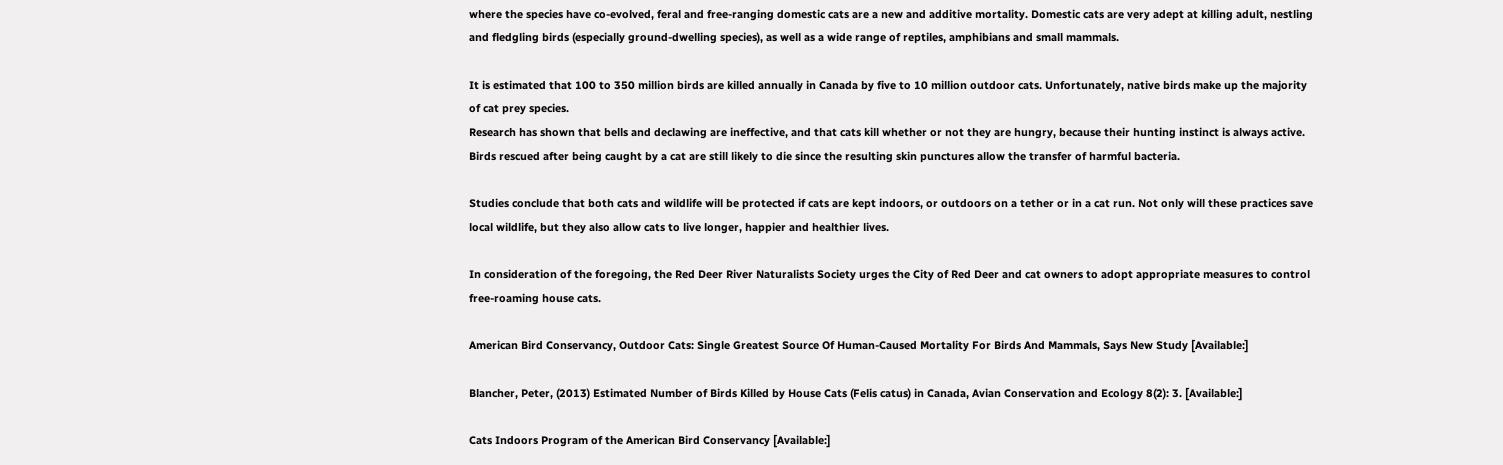where the species have co-evolved, feral and free-ranging domestic cats are a new and additive mortality. Domestic cats are very adept at killing adult, nestling and fledgling birds (especially ground-dwelling species), as well as a wide range of reptiles, amphibians and small mammals.

It is estimated that 100 to 350 million birds are killed annually in Canada by five to 10 million outdoor cats. Unfortunately, native birds make up the majority of cat prey species.
Research has shown that bells and declawing are ineffective, and that cats kill whether or not they are hungry, because their hunting instinct is always active. Birds rescued after being caught by a cat are still likely to die since the resulting skin punctures allow the transfer of harmful bacteria.

Studies conclude that both cats and wildlife will be protected if cats are kept indoors, or outdoors on a tether or in a cat run. Not only will these practices save local wildlife, but they also allow cats to live longer, happier and healthier lives.

In consideration of the foregoing, the Red Deer River Naturalists Society urges the City of Red Deer and cat owners to adopt appropriate measures to control free-roaming house cats.

American Bird Conservancy, Outdoor Cats: Single Greatest Source Of Human-Caused Mortality For Birds And Mammals, Says New Study [Available:]

Blancher, Peter, (2013) Estimated Number of Birds Killed by House Cats (Felis catus) in Canada, Avian Conservation and Ecology 8(2): 3. [Available:]

Cats Indoors Program of the American Bird Conservancy [Available:]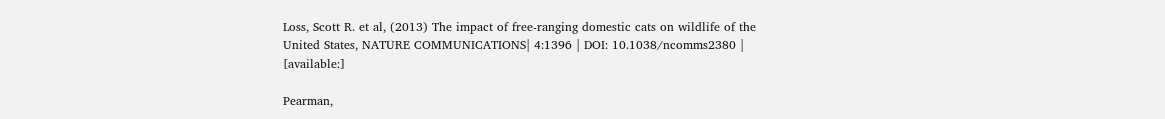Loss, Scott R. et al, (2013) The impact of free-ranging domestic cats on wildlife of the United States, NATURE COMMUNICATIONS| 4:1396 | DOI: 10.1038/ncomms2380 | [available:]

Pearman,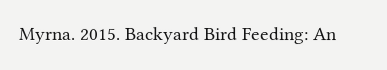Myrna. 2015. Backyard Bird Feeding: An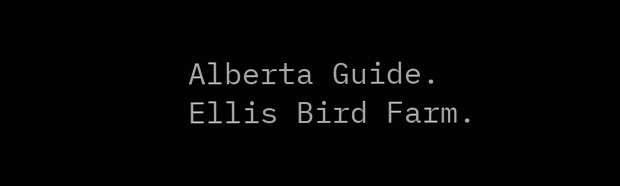Alberta Guide. Ellis Bird Farm.